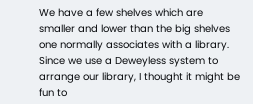We have a few shelves which are smaller and lower than the big shelves one normally associates with a library. Since we use a Deweyless system to arrange our library, I thought it might be fun to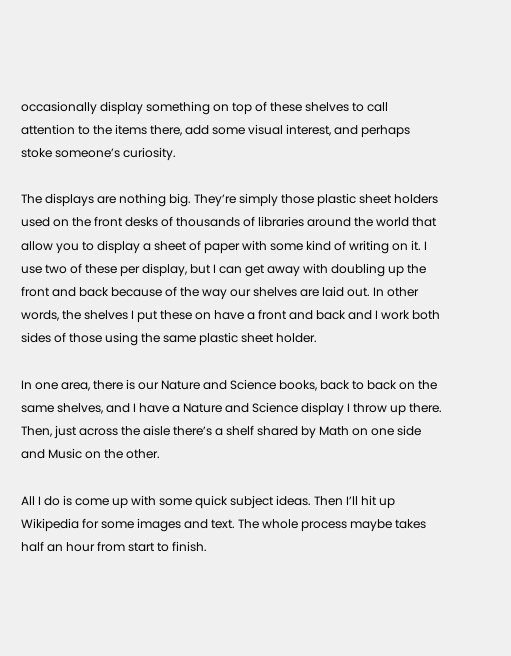occasionally display something on top of these shelves to call attention to the items there, add some visual interest, and perhaps stoke someone’s curiosity.

The displays are nothing big. They’re simply those plastic sheet holders used on the front desks of thousands of libraries around the world that allow you to display a sheet of paper with some kind of writing on it. I use two of these per display, but I can get away with doubling up the front and back because of the way our shelves are laid out. In other words, the shelves I put these on have a front and back and I work both sides of those using the same plastic sheet holder.

In one area, there is our Nature and Science books, back to back on the same shelves, and I have a Nature and Science display I throw up there. Then, just across the aisle there’s a shelf shared by Math on one side and Music on the other.

All I do is come up with some quick subject ideas. Then I’ll hit up Wikipedia for some images and text. The whole process maybe takes half an hour from start to finish.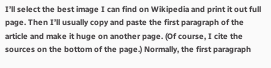I’ll select the best image I can find on Wikipedia and print it out full page. Then I’ll usually copy and paste the first paragraph of the article and make it huge on another page. (Of course, I cite the sources on the bottom of the page.) Normally, the first paragraph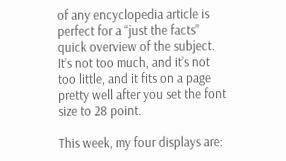of any encyclopedia article is perfect for a “just the facts” quick overview of the subject. It’s not too much, and it’s not too little, and it fits on a page pretty well after you set the font size to 28 point.

This week, my four displays are: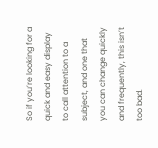So if you’re looking for a quick and easy display to call attention to a subject, and one that you can change quickly and frequently, this isn’t too bad.